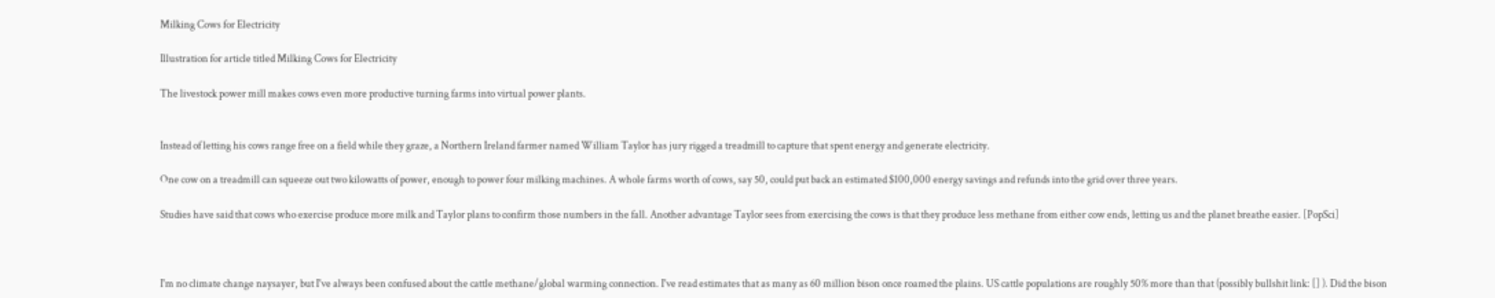Milking Cows for Electricity

Illustration for article titled Milking Cows for Electricity

The livestock power mill makes cows even more productive turning farms into virtual power plants.


Instead of letting his cows range free on a field while they graze, a Northern Ireland farmer named William Taylor has jury rigged a treadmill to capture that spent energy and generate electricity.

One cow on a treadmill can squeeze out two kilowatts of power, enough to power four milking machines. A whole farms worth of cows, say 50, could put back an estimated $100,000 energy savings and refunds into the grid over three years.

Studies have said that cows who exercise produce more milk and Taylor plans to confirm those numbers in the fall. Another advantage Taylor sees from exercising the cows is that they produce less methane from either cow ends, letting us and the planet breathe easier. [PopSci]



I'm no climate change naysayer, but I've always been confused about the cattle methane/global warming connection. I've read estimates that as many as 60 million bison once roamed the plains. US cattle populations are roughly 50% more than that (possibly bullshit link: [] ). Did the bison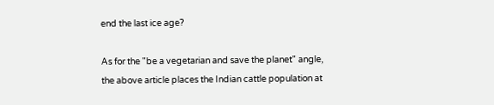end the last ice age?

As for the "be a vegetarian and save the planet" angle, the above article places the Indian cattle population at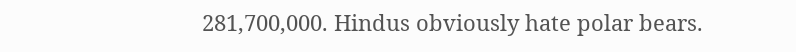281,700,000. Hindus obviously hate polar bears.